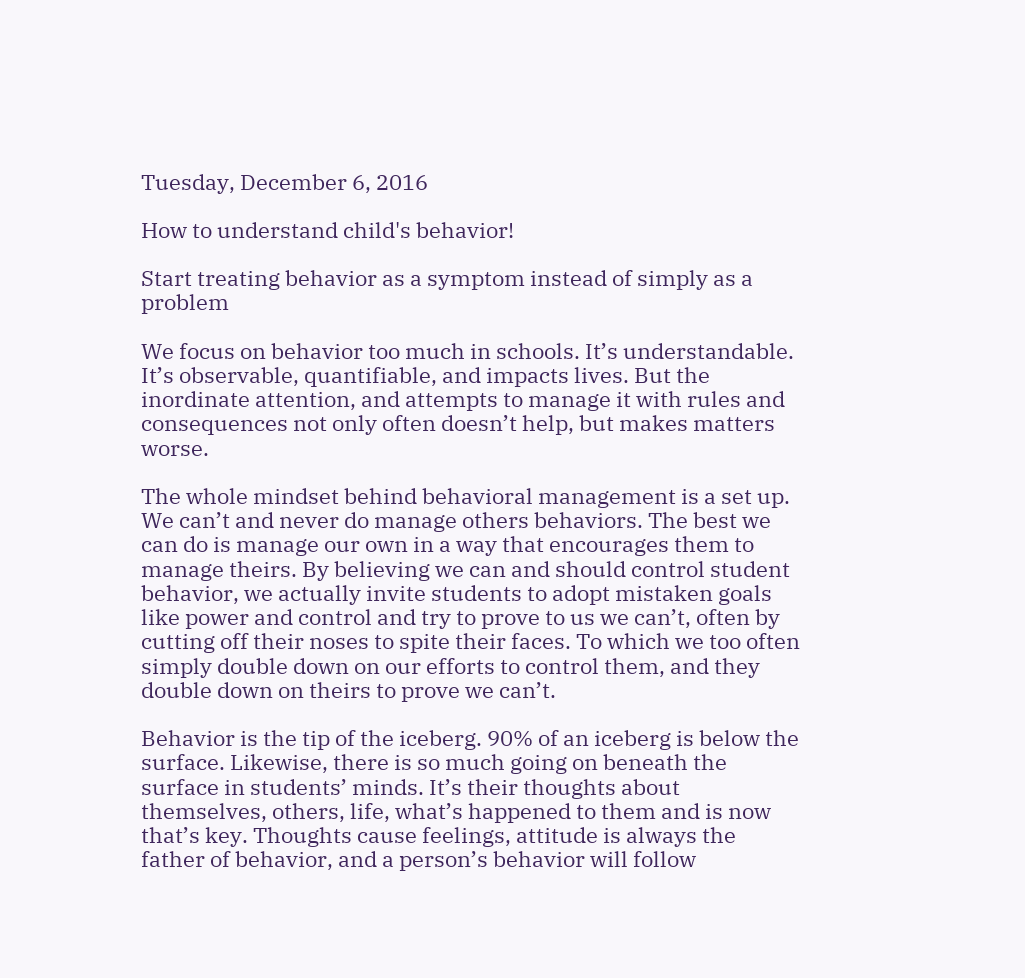Tuesday, December 6, 2016

How to understand child's behavior!

Start treating behavior as a symptom instead of simply as a problem

We focus on behavior too much in schools. It’s understandable. It’s observable, quantifiable, and impacts lives. But the inordinate attention, and attempts to manage it with rules and consequences not only often doesn’t help, but makes matters worse.

The whole mindset behind behavioral management is a set up. We can’t and never do manage others behaviors. The best we can do is manage our own in a way that encourages them to manage theirs. By believing we can and should control student behavior, we actually invite students to adopt mistaken goals like power and control and try to prove to us we can’t, often by cutting off their noses to spite their faces. To which we too often simply double down on our efforts to control them, and they double down on theirs to prove we can’t.

Behavior is the tip of the iceberg. 90% of an iceberg is below the surface. Likewise, there is so much going on beneath the surface in students’ minds. It’s their thoughts about themselves, others, life, what’s happened to them and is now that’s key. Thoughts cause feelings, attitude is always the father of behavior, and a person’s behavior will follow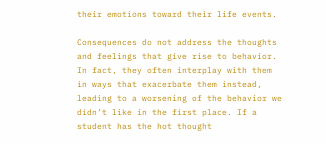their emotions toward their life events.

Consequences do not address the thoughts and feelings that give rise to behavior. In fact, they often interplay with them in ways that exacerbate them instead, leading to a worsening of the behavior we didn’t like in the first place. If a student has the hot thought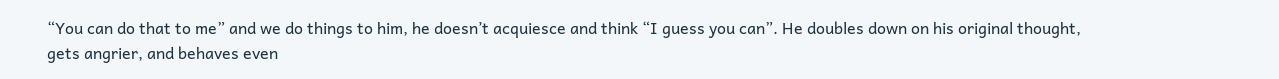“You can do that to me” and we do things to him, he doesn’t acquiesce and think “I guess you can”. He doubles down on his original thought, gets angrier, and behaves even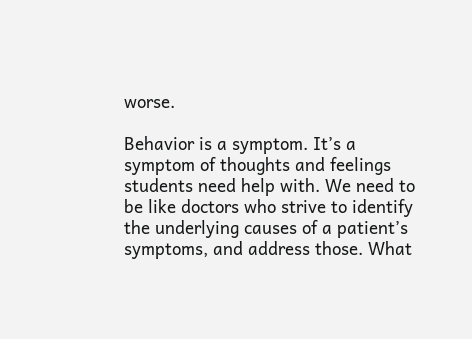worse.

Behavior is a symptom. It’s a symptom of thoughts and feelings students need help with. We need to be like doctors who strive to identify the underlying causes of a patient’s symptoms, and address those. What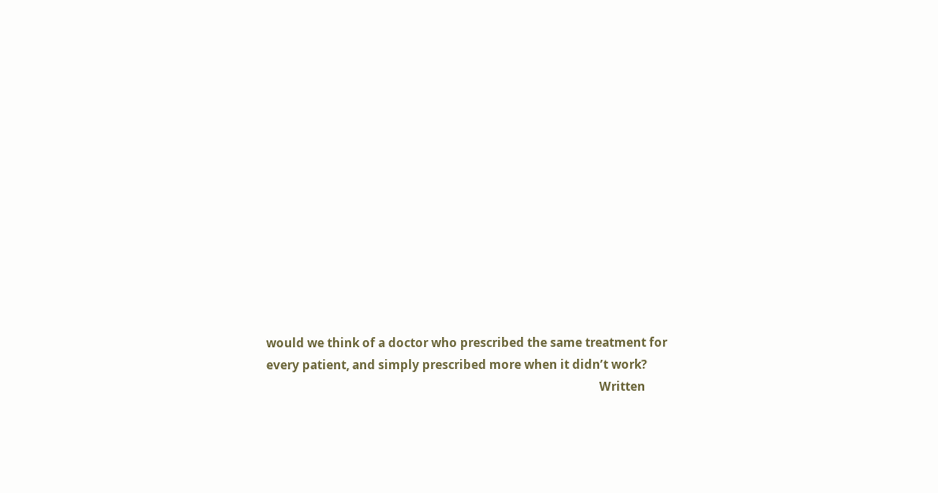would we think of a doctor who prescribed the same treatment for every patient, and simply prescribed more when it didn’t work?
                                                                                                               Written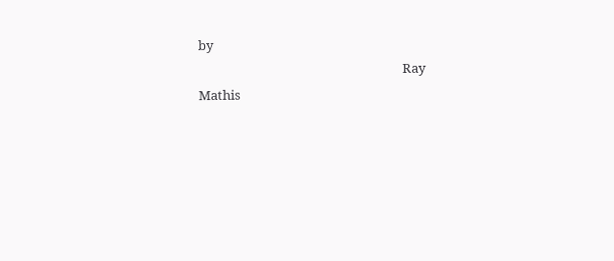by
                                                                    Ray Mathis